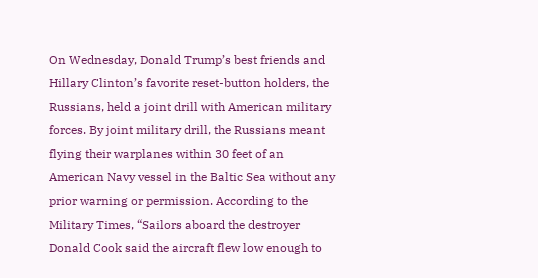On Wednesday, Donald Trump’s best friends and Hillary Clinton’s favorite reset-button holders, the Russians, held a joint drill with American military forces. By joint military drill, the Russians meant flying their warplanes within 30 feet of an American Navy vessel in the Baltic Sea without any prior warning or permission. According to the Military Times, “Sailors aboard the destroyer Donald Cook said the aircraft flew low enough to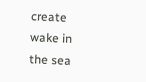create wake in the sea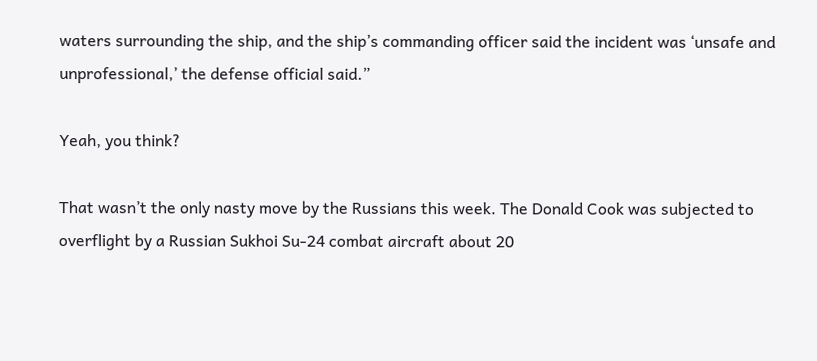waters surrounding the ship, and the ship’s commanding officer said the incident was ‘unsafe and unprofessional,’ the defense official said.”

Yeah, you think?

That wasn’t the only nasty move by the Russians this week. The Donald Cook was subjected to overflight by a Russian Sukhoi Su-24 combat aircraft about 20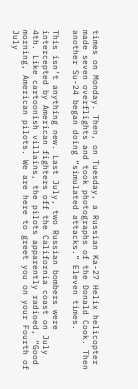times on Monday. Then, on Tuesday, a Russian Ka-27 Helix helicopter made seven overflights and took photographs of the Donald Cook. Then another Su-24 began doing “simulated attacks.” Eleven times.

This isn’t anything new. Last July, two Russian bombers were intercepted by American fighters off the California coast on July 4th. Like cartoonish villains, the pilots apparently radioed, “Good morning, American pilots. We are here to greet you on your Fourth of July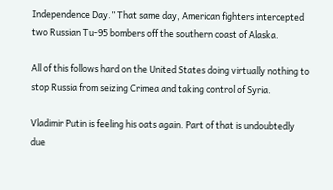Independence Day.” That same day, American fighters intercepted two Russian Tu-95 bombers off the southern coast of Alaska.

All of this follows hard on the United States doing virtually nothing to stop Russia from seizing Crimea and taking control of Syria.

Vladimir Putin is feeling his oats again. Part of that is undoubtedly due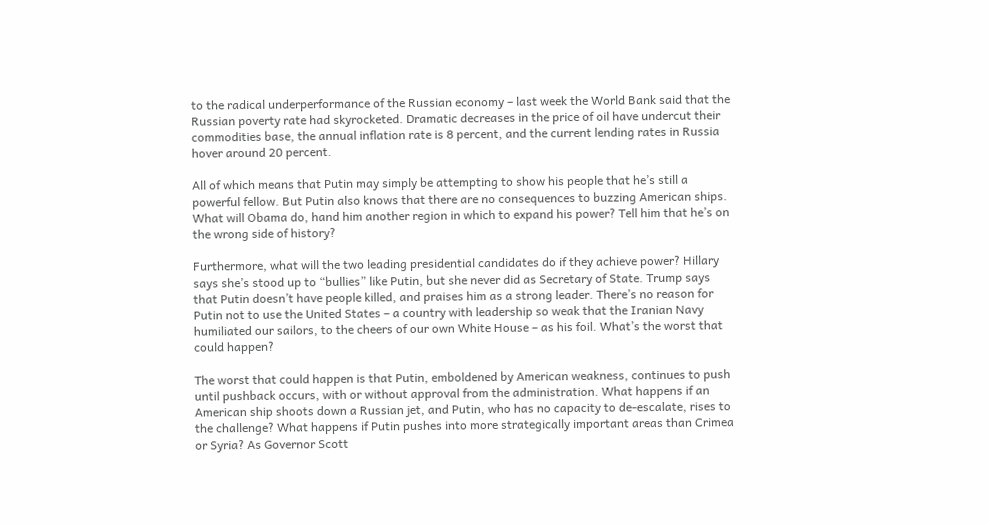to the radical underperformance of the Russian economy – last week the World Bank said that the Russian poverty rate had skyrocketed. Dramatic decreases in the price of oil have undercut their commodities base, the annual inflation rate is 8 percent, and the current lending rates in Russia hover around 20 percent.

All of which means that Putin may simply be attempting to show his people that he’s still a powerful fellow. But Putin also knows that there are no consequences to buzzing American ships. What will Obama do, hand him another region in which to expand his power? Tell him that he’s on the wrong side of history?

Furthermore, what will the two leading presidential candidates do if they achieve power? Hillary says she’s stood up to “bullies” like Putin, but she never did as Secretary of State. Trump says that Putin doesn’t have people killed, and praises him as a strong leader. There’s no reason for Putin not to use the United States – a country with leadership so weak that the Iranian Navy humiliated our sailors, to the cheers of our own White House – as his foil. What’s the worst that could happen?

The worst that could happen is that Putin, emboldened by American weakness, continues to push until pushback occurs, with or without approval from the administration. What happens if an American ship shoots down a Russian jet, and Putin, who has no capacity to de-escalate, rises to the challenge? What happens if Putin pushes into more strategically important areas than Crimea or Syria? As Governor Scott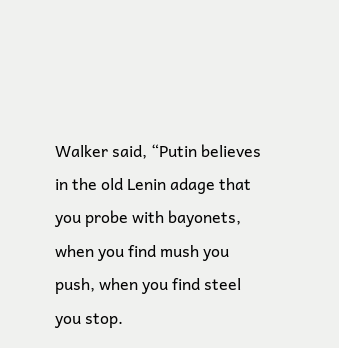Walker said, “Putin believes in the old Lenin adage that you probe with bayonets, when you find mush you push, when you find steel you stop.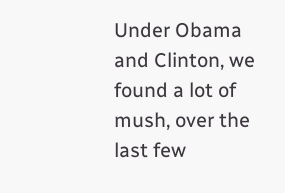Under Obama and Clinton, we found a lot of mush, over the last few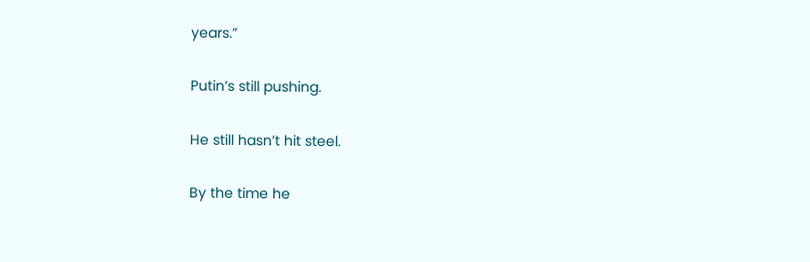years.”

Putin’s still pushing.

He still hasn’t hit steel.

By the time he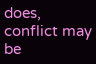does, conflict may be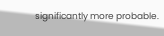significantly more probable.